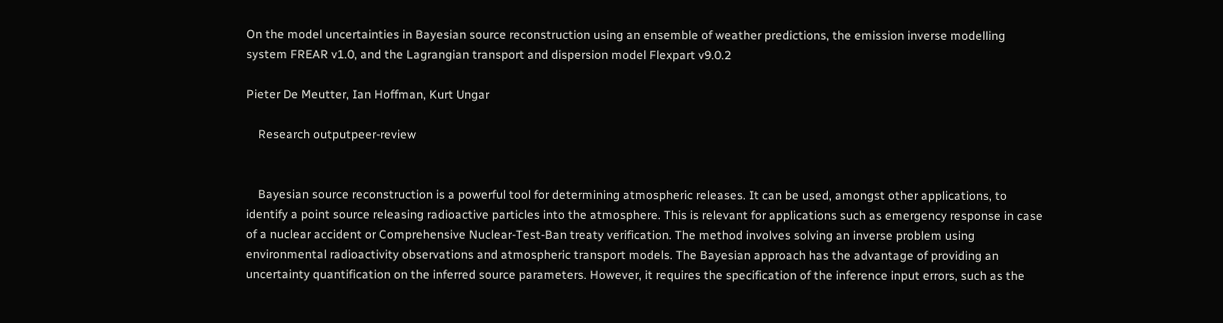On the model uncertainties in Bayesian source reconstruction using an ensemble of weather predictions, the emission inverse modelling system FREAR v1.0, and the Lagrangian transport and dispersion model Flexpart v9.0.2

Pieter De Meutter, Ian Hoffman, Kurt Ungar

    Research outputpeer-review


    Bayesian source reconstruction is a powerful tool for determining atmospheric releases. It can be used, amongst other applications, to identify a point source releasing radioactive particles into the atmosphere. This is relevant for applications such as emergency response in case of a nuclear accident or Comprehensive Nuclear-Test-Ban treaty verification. The method involves solving an inverse problem using environmental radioactivity observations and atmospheric transport models. The Bayesian approach has the advantage of providing an uncertainty quantification on the inferred source parameters. However, it requires the specification of the inference input errors, such as the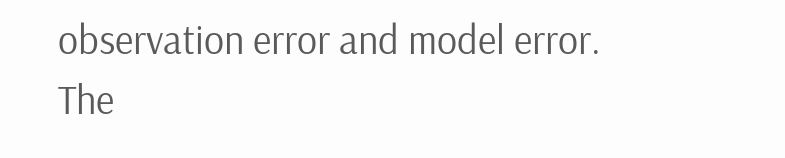observation error and model error. The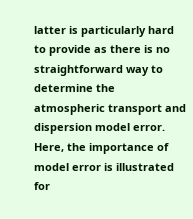latter is particularly hard to provide as there is no straightforward way to determine the atmospheric transport and dispersion model error. Here, the importance of model error is illustrated for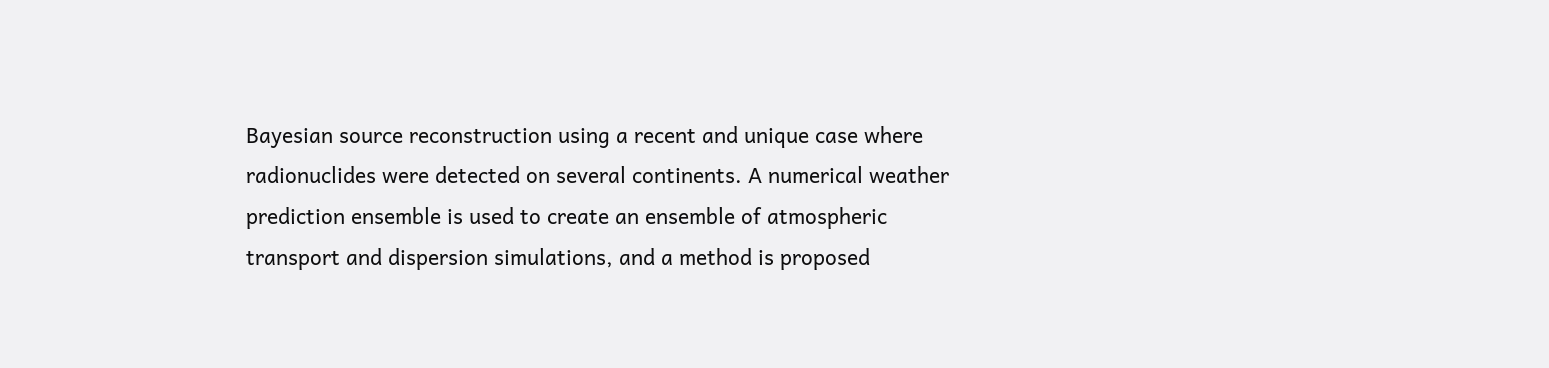Bayesian source reconstruction using a recent and unique case where radionuclides were detected on several continents. A numerical weather prediction ensemble is used to create an ensemble of atmospheric transport and dispersion simulations, and a method is proposed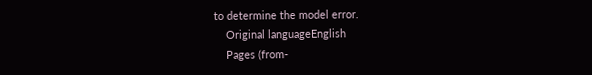to determine the model error.
    Original languageEnglish
    Pages (from-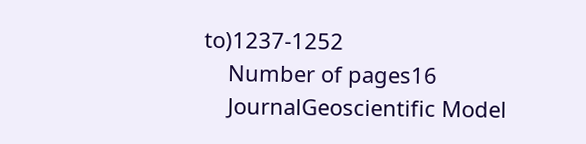to)1237-1252
    Number of pages16
    JournalGeoscientific Model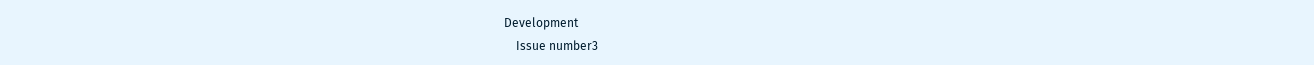Development
    Issue number3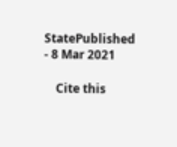StatePublished - 8 Mar 2021

    Cite this